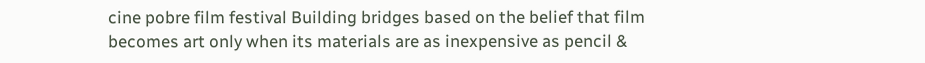cine pobre film festival Building bridges based on the belief that film becomes art only when its materials are as inexpensive as pencil &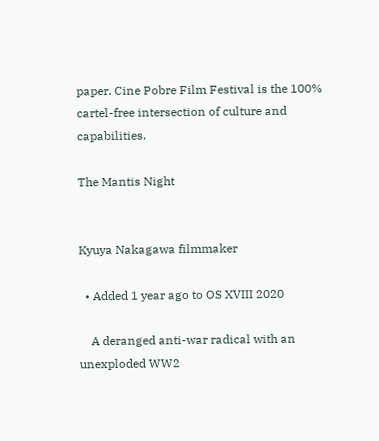paper. Cine Pobre Film Festival is the 100% cartel-free intersection of culture and capabilities.

The Mantis Night


Kyuya Nakagawa filmmaker

  • Added 1 year ago to OS XVIII 2020

    A deranged anti-war radical with an unexploded WW2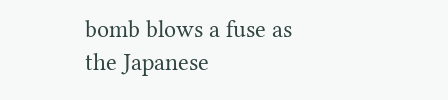bomb blows a fuse as the Japanese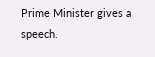Prime Minister gives a speech.